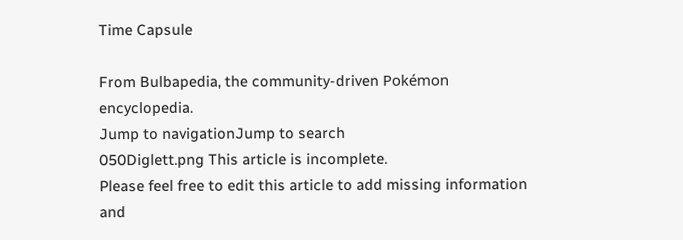Time Capsule

From Bulbapedia, the community-driven Pokémon encyclopedia.
Jump to navigationJump to search
050Diglett.png This article is incomplete.
Please feel free to edit this article to add missing information and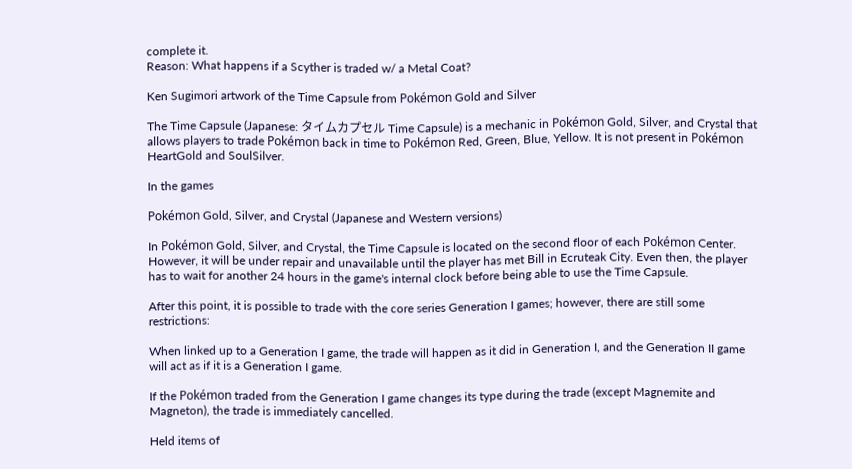complete it.
Reason: What happens if a Scyther is traded w/ a Metal Coat?

Ken Sugimori artwork of the Time Capsule from Pokémon Gold and Silver

The Time Capsule (Japanese: タイムカプセル Time Capsule) is a mechanic in Pokémon Gold, Silver, and Crystal that allows players to trade Pokémon back in time to Pokémon Red, Green, Blue, Yellow. It is not present in Pokémon HeartGold and SoulSilver.

In the games

Pokémon Gold, Silver, and Crystal (Japanese and Western versions)

In Pokémon Gold, Silver, and Crystal, the Time Capsule is located on the second floor of each Pokémon Center. However, it will be under repair and unavailable until the player has met Bill in Ecruteak City. Even then, the player has to wait for another 24 hours in the game's internal clock before being able to use the Time Capsule.

After this point, it is possible to trade with the core series Generation I games; however, there are still some restrictions:

When linked up to a Generation I game, the trade will happen as it did in Generation I, and the Generation II game will act as if it is a Generation I game.

If the Pokémon traded from the Generation I game changes its type during the trade (except Magnemite and Magneton), the trade is immediately cancelled.

Held items of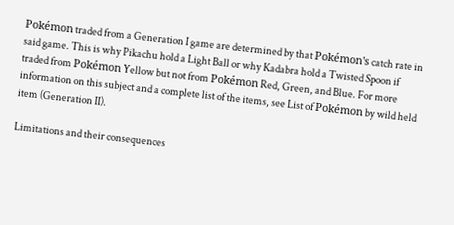Pokémon traded from a Generation I game are determined by that Pokémon's catch rate in said game. This is why Pikachu hold a Light Ball or why Kadabra hold a Twisted Spoon if traded from Pokémon Yellow but not from Pokémon Red, Green, and Blue. For more information on this subject and a complete list of the items, see List of Pokémon by wild held item (Generation II).

Limitations and their consequences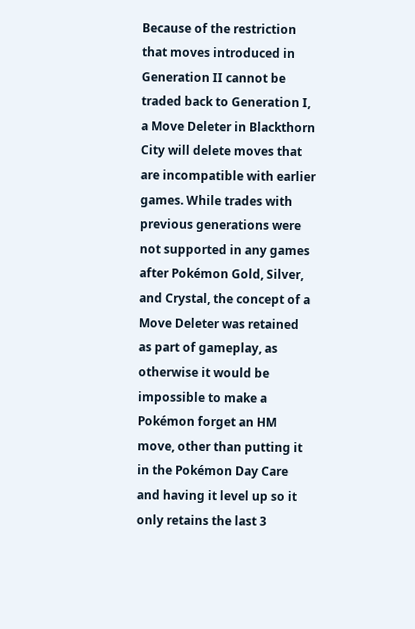Because of the restriction that moves introduced in Generation II cannot be traded back to Generation I, a Move Deleter in Blackthorn City will delete moves that are incompatible with earlier games. While trades with previous generations were not supported in any games after Pokémon Gold, Silver, and Crystal, the concept of a Move Deleter was retained as part of gameplay, as otherwise it would be impossible to make a Pokémon forget an HM move, other than putting it in the Pokémon Day Care and having it level up so it only retains the last 3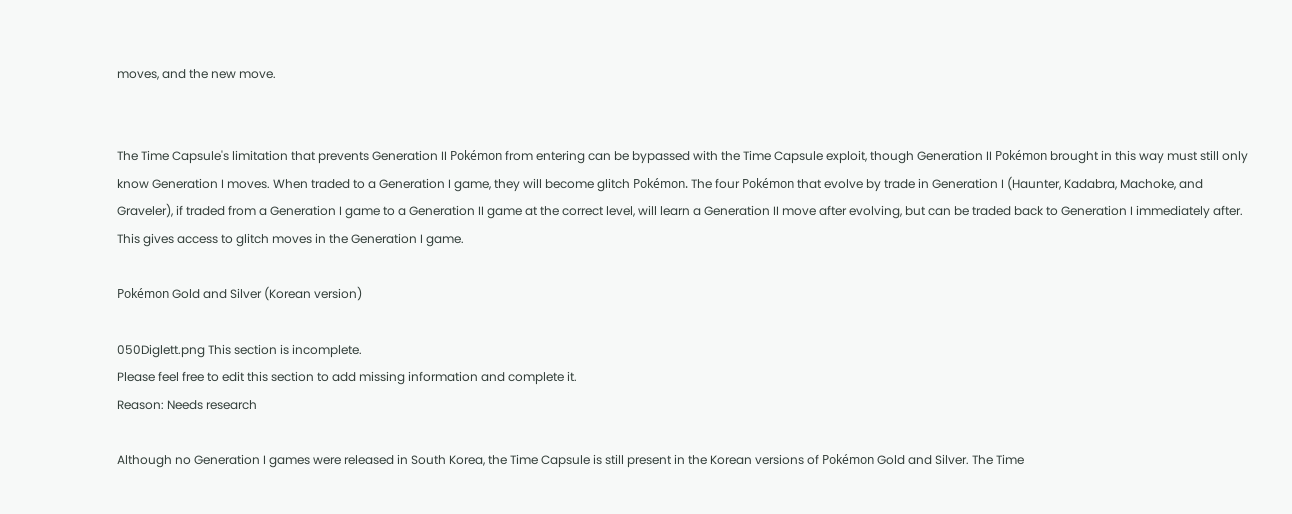moves, and the new move.


The Time Capsule's limitation that prevents Generation II Pokémon from entering can be bypassed with the Time Capsule exploit, though Generation II Pokémon brought in this way must still only know Generation I moves. When traded to a Generation I game, they will become glitch Pokémon. The four Pokémon that evolve by trade in Generation I (Haunter, Kadabra, Machoke, and Graveler), if traded from a Generation I game to a Generation II game at the correct level, will learn a Generation II move after evolving, but can be traded back to Generation I immediately after. This gives access to glitch moves in the Generation I game.

Pokémon Gold and Silver (Korean version)

050Diglett.png This section is incomplete.
Please feel free to edit this section to add missing information and complete it.
Reason: Needs research

Although no Generation I games were released in South Korea, the Time Capsule is still present in the Korean versions of Pokémon Gold and Silver. The Time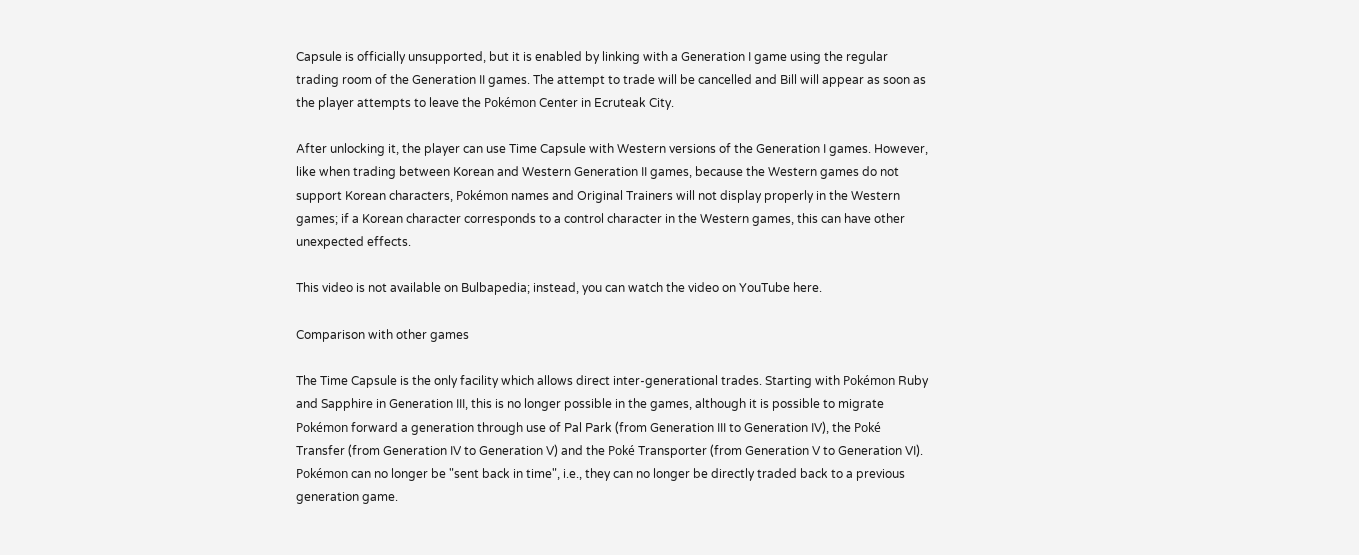Capsule is officially unsupported, but it is enabled by linking with a Generation I game using the regular trading room of the Generation II games. The attempt to trade will be cancelled and Bill will appear as soon as the player attempts to leave the Pokémon Center in Ecruteak City.

After unlocking it, the player can use Time Capsule with Western versions of the Generation I games. However, like when trading between Korean and Western Generation II games, because the Western games do not support Korean characters, Pokémon names and Original Trainers will not display properly in the Western games; if a Korean character corresponds to a control character in the Western games, this can have other unexpected effects.

This video is not available on Bulbapedia; instead, you can watch the video on YouTube here.

Comparison with other games

The Time Capsule is the only facility which allows direct inter-generational trades. Starting with Pokémon Ruby and Sapphire in Generation III, this is no longer possible in the games, although it is possible to migrate Pokémon forward a generation through use of Pal Park (from Generation III to Generation IV), the Poké Transfer (from Generation IV to Generation V) and the Poké Transporter (from Generation V to Generation VI). Pokémon can no longer be "sent back in time", i.e., they can no longer be directly traded back to a previous generation game.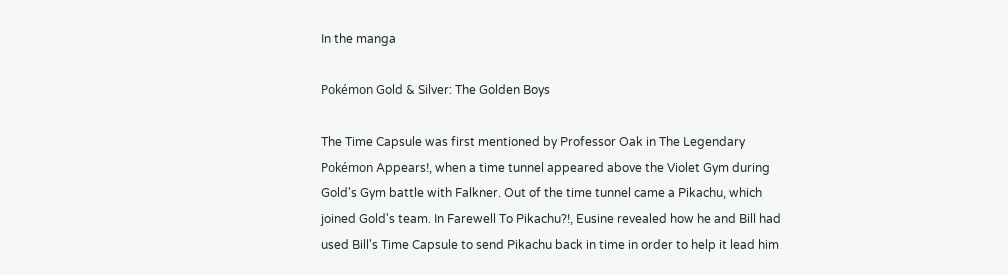In the manga

Pokémon Gold & Silver: The Golden Boys

The Time Capsule was first mentioned by Professor Oak in The Legendary Pokémon Appears!, when a time tunnel appeared above the Violet Gym during Gold's Gym battle with Falkner. Out of the time tunnel came a Pikachu, which joined Gold's team. In Farewell To Pikachu?!, Eusine revealed how he and Bill had used Bill's Time Capsule to send Pikachu back in time in order to help it lead him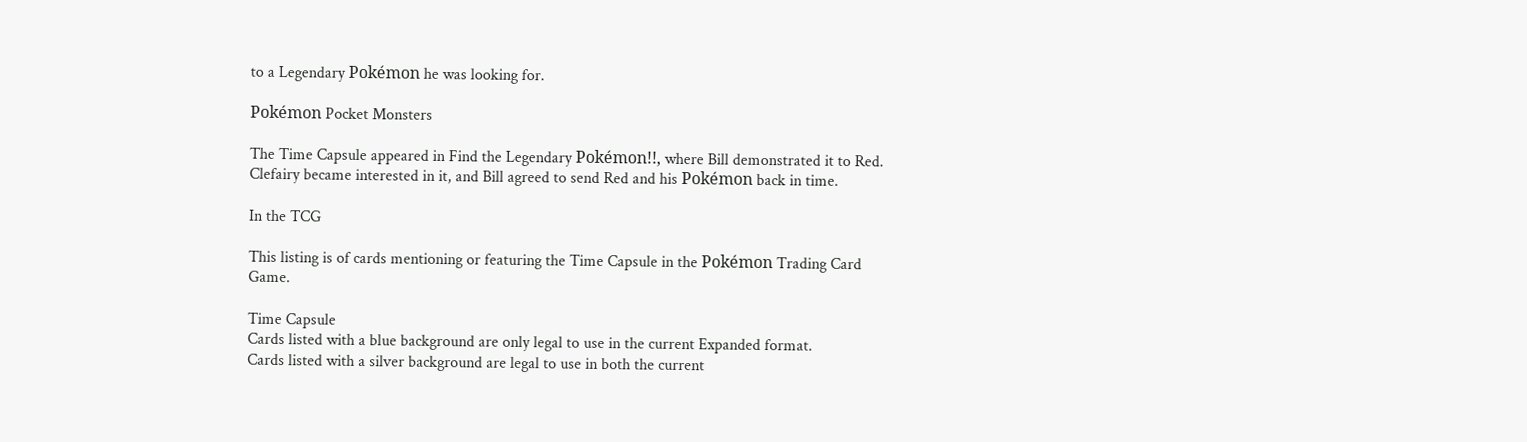to a Legendary Pokémon he was looking for.

Pokémon Pocket Monsters

The Time Capsule appeared in Find the Legendary Pokémon!!, where Bill demonstrated it to Red. Clefairy became interested in it, and Bill agreed to send Red and his Pokémon back in time.

In the TCG

This listing is of cards mentioning or featuring the Time Capsule in the Pokémon Trading Card Game.

Time Capsule
Cards listed with a blue background are only legal to use in the current Expanded format.
Cards listed with a silver background are legal to use in both the current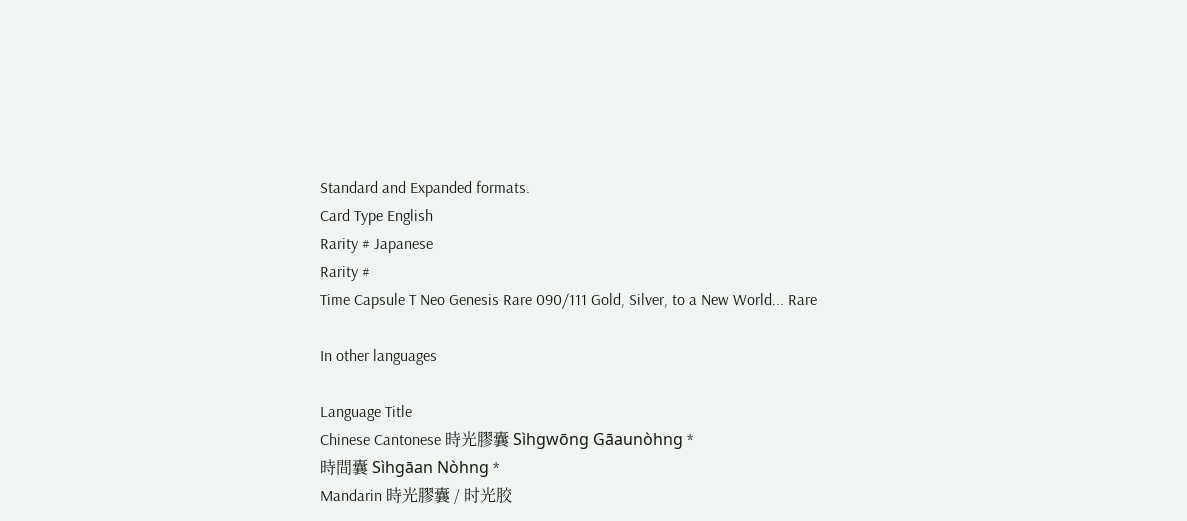Standard and Expanded formats.
Card Type English
Rarity # Japanese
Rarity #
Time Capsule T Neo Genesis Rare 090/111 Gold, Silver, to a New World... Rare

In other languages

Language Title
Chinese Cantonese 時光膠囊 Sìhgwōng Gāaunòhng *
時間囊 Sìhgāan Nòhng *
Mandarin 時光膠囊 / 时光胶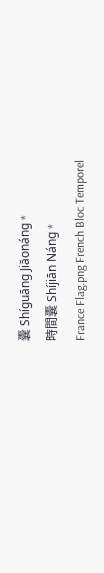囊 Shíguāng Jiāonáng *
時間囊 Shíjiān Náng *
France Flag.png French Bloc Temporel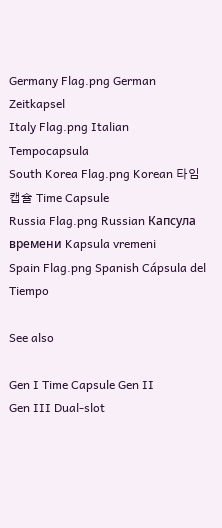Germany Flag.png German Zeitkapsel
Italy Flag.png Italian Tempocapsula
South Korea Flag.png Korean 타임캡슐 Time Capsule
Russia Flag.png Russian Капсула времени Kapsula vremeni
Spain Flag.png Spanish Cápsula del Tiempo

See also

Gen I Time Capsule Gen II
Gen III Dual-slot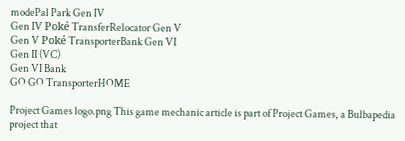modePal Park Gen IV
Gen IV Poké TransferRelocator Gen V
Gen V Poké TransporterBank Gen VI
Gen II (VC)
Gen VI Bank
GO GO TransporterHOME

Project Games logo.png This game mechanic article is part of Project Games, a Bulbapedia project that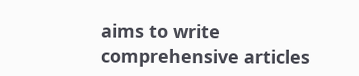aims to write comprehensive articles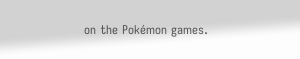on the Pokémon games.